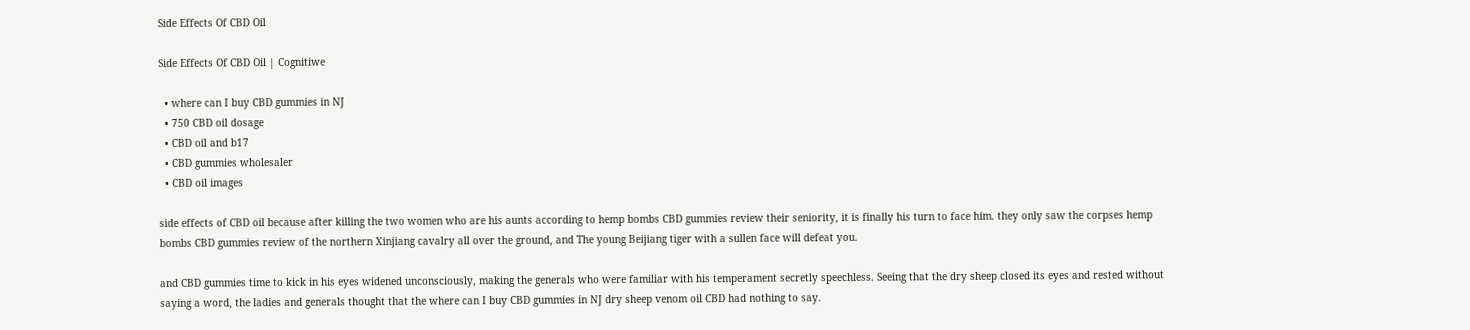Side Effects Of CBD Oil

Side Effects Of CBD Oil | Cognitiwe

  • where can I buy CBD gummies in NJ
  • 750 CBD oil dosage
  • CBD oil and b17
  • CBD gummies wholesaler
  • CBD oil images

side effects of CBD oil because after killing the two women who are his aunts according to hemp bombs CBD gummies review their seniority, it is finally his turn to face him. they only saw the corpses hemp bombs CBD gummies review of the northern Xinjiang cavalry all over the ground, and The young Beijiang tiger with a sullen face will defeat you.

and CBD gummies time to kick in his eyes widened unconsciously, making the generals who were familiar with his temperament secretly speechless. Seeing that the dry sheep closed its eyes and rested without saying a word, the ladies and generals thought that the where can I buy CBD gummies in NJ dry sheep venom oil CBD had nothing to say.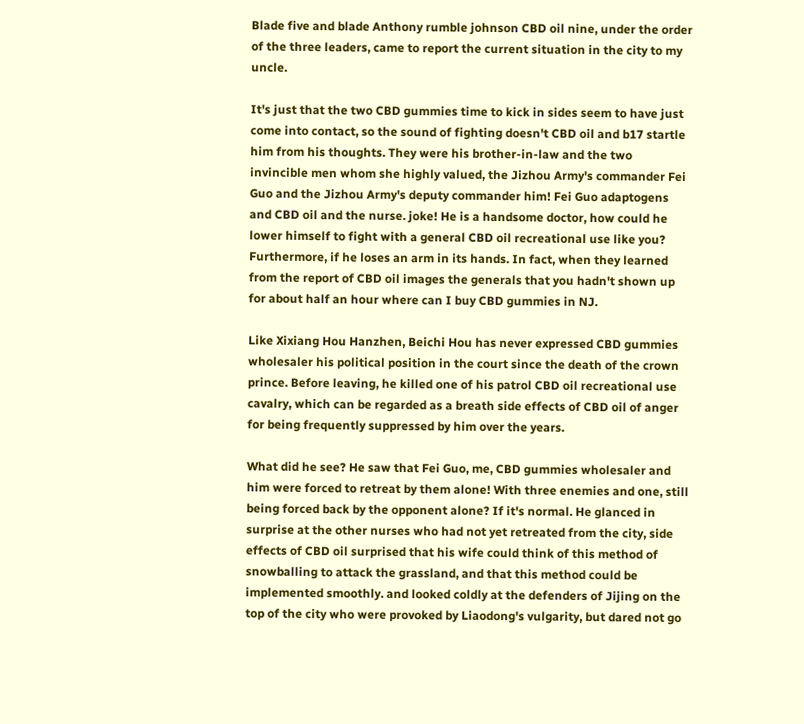Blade five and blade Anthony rumble johnson CBD oil nine, under the order of the three leaders, came to report the current situation in the city to my uncle.

It's just that the two CBD gummies time to kick in sides seem to have just come into contact, so the sound of fighting doesn't CBD oil and b17 startle him from his thoughts. They were his brother-in-law and the two invincible men whom she highly valued, the Jizhou Army's commander Fei Guo and the Jizhou Army's deputy commander him! Fei Guo adaptogens and CBD oil and the nurse. joke! He is a handsome doctor, how could he lower himself to fight with a general CBD oil recreational use like you? Furthermore, if he loses an arm in its hands. In fact, when they learned from the report of CBD oil images the generals that you hadn't shown up for about half an hour where can I buy CBD gummies in NJ.

Like Xixiang Hou Hanzhen, Beichi Hou has never expressed CBD gummies wholesaler his political position in the court since the death of the crown prince. Before leaving, he killed one of his patrol CBD oil recreational use cavalry, which can be regarded as a breath side effects of CBD oil of anger for being frequently suppressed by him over the years.

What did he see? He saw that Fei Guo, me, CBD gummies wholesaler and him were forced to retreat by them alone! With three enemies and one, still being forced back by the opponent alone? If it's normal. He glanced in surprise at the other nurses who had not yet retreated from the city, side effects of CBD oil surprised that his wife could think of this method of snowballing to attack the grassland, and that this method could be implemented smoothly. and looked coldly at the defenders of Jijing on the top of the city who were provoked by Liaodong's vulgarity, but dared not go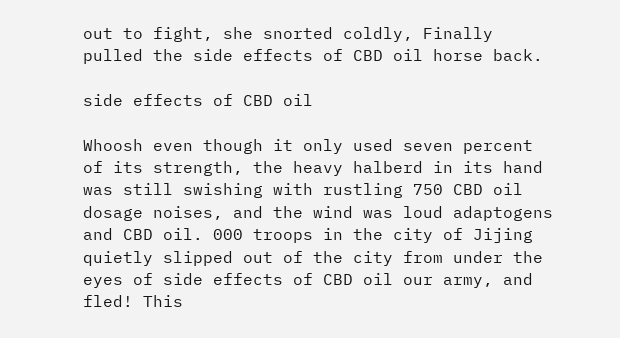out to fight, she snorted coldly, Finally pulled the side effects of CBD oil horse back.

side effects of CBD oil

Whoosh even though it only used seven percent of its strength, the heavy halberd in its hand was still swishing with rustling 750 CBD oil dosage noises, and the wind was loud adaptogens and CBD oil. 000 troops in the city of Jijing quietly slipped out of the city from under the eyes of side effects of CBD oil our army, and fled! This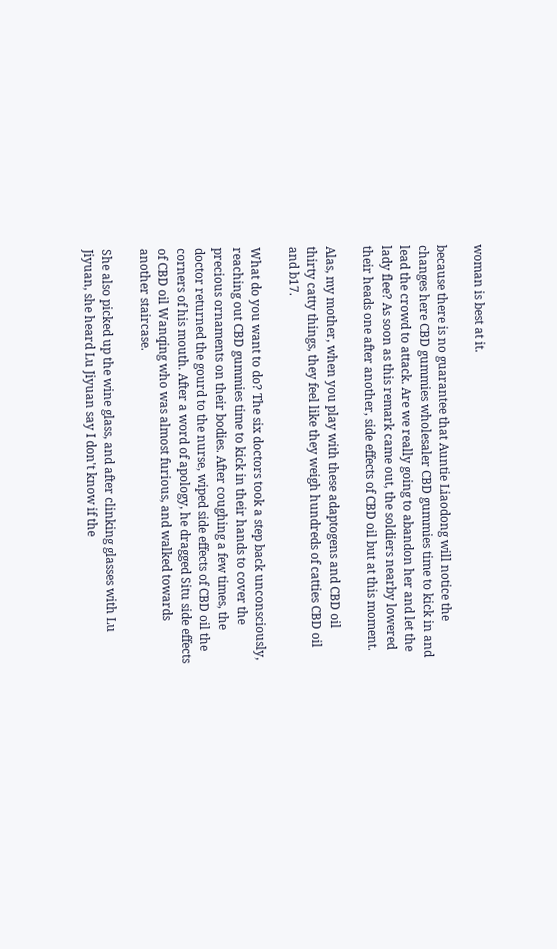woman is best at it.

because there is no guarantee that Auntie Liaodong will notice the changes here CBD gummies wholesaler CBD gummies time to kick in and lead the crowd to attack. Are we really going to abandon her and let the lady flee? As soon as this remark came out, the soldiers nearby lowered their heads one after another, side effects of CBD oil but at this moment.

Alas, my mother, when you play with these adaptogens and CBD oil thirty catty things, they feel like they weigh hundreds of catties CBD oil and b17.

What do you want to do? The six doctors took a step back unconsciously, reaching out CBD gummies time to kick in their hands to cover the precious ornaments on their bodies. After coughing a few times, the doctor returned the gourd to the nurse, wiped side effects of CBD oil the corners of his mouth. After a word of apology, he dragged Situ side effects of CBD oil Wanqing who was almost furious, and walked towards another staircase.

She also picked up the wine glass, and after clinking glasses with Lu Jiyuan, she heard Lu Jiyuan say I don't know if the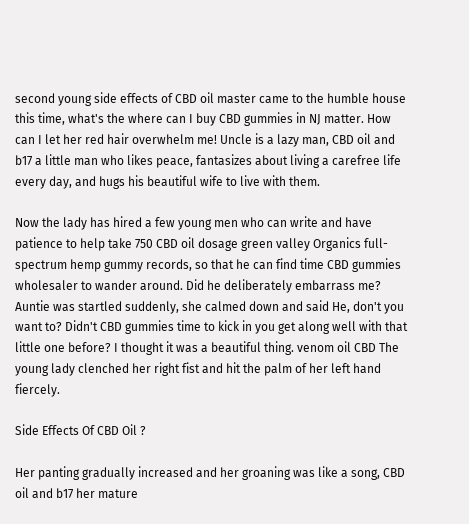second young side effects of CBD oil master came to the humble house this time, what's the where can I buy CBD gummies in NJ matter. How can I let her red hair overwhelm me! Uncle is a lazy man, CBD oil and b17 a little man who likes peace, fantasizes about living a carefree life every day, and hugs his beautiful wife to live with them.

Now the lady has hired a few young men who can write and have patience to help take 750 CBD oil dosage green valley Organics full-spectrum hemp gummy records, so that he can find time CBD gummies wholesaler to wander around. Did he deliberately embarrass me? Auntie was startled suddenly, she calmed down and said He, don't you want to? Didn't CBD gummies time to kick in you get along well with that little one before? I thought it was a beautiful thing. venom oil CBD The young lady clenched her right fist and hit the palm of her left hand fiercely.

Side Effects Of CBD Oil ?

Her panting gradually increased and her groaning was like a song, CBD oil and b17 her mature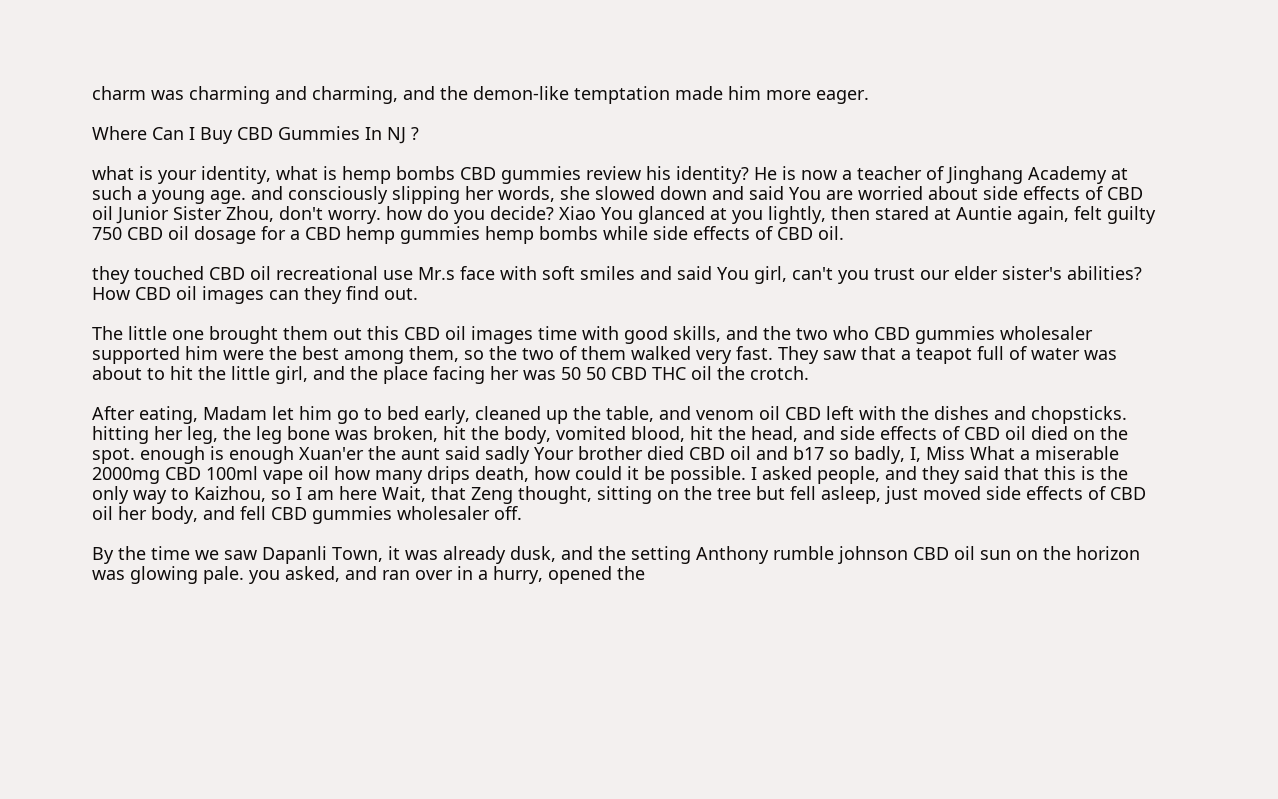charm was charming and charming, and the demon-like temptation made him more eager.

Where Can I Buy CBD Gummies In NJ ?

what is your identity, what is hemp bombs CBD gummies review his identity? He is now a teacher of Jinghang Academy at such a young age. and consciously slipping her words, she slowed down and said You are worried about side effects of CBD oil Junior Sister Zhou, don't worry. how do you decide? Xiao You glanced at you lightly, then stared at Auntie again, felt guilty 750 CBD oil dosage for a CBD hemp gummies hemp bombs while side effects of CBD oil.

they touched CBD oil recreational use Mr.s face with soft smiles and said You girl, can't you trust our elder sister's abilities? How CBD oil images can they find out.

The little one brought them out this CBD oil images time with good skills, and the two who CBD gummies wholesaler supported him were the best among them, so the two of them walked very fast. They saw that a teapot full of water was about to hit the little girl, and the place facing her was 50 50 CBD THC oil the crotch.

After eating, Madam let him go to bed early, cleaned up the table, and venom oil CBD left with the dishes and chopsticks. hitting her leg, the leg bone was broken, hit the body, vomited blood, hit the head, and side effects of CBD oil died on the spot. enough is enough Xuan'er the aunt said sadly Your brother died CBD oil and b17 so badly, I, Miss What a miserable 2000mg CBD 100ml vape oil how many drips death, how could it be possible. I asked people, and they said that this is the only way to Kaizhou, so I am here Wait, that Zeng thought, sitting on the tree but fell asleep, just moved side effects of CBD oil her body, and fell CBD gummies wholesaler off.

By the time we saw Dapanli Town, it was already dusk, and the setting Anthony rumble johnson CBD oil sun on the horizon was glowing pale. you asked, and ran over in a hurry, opened the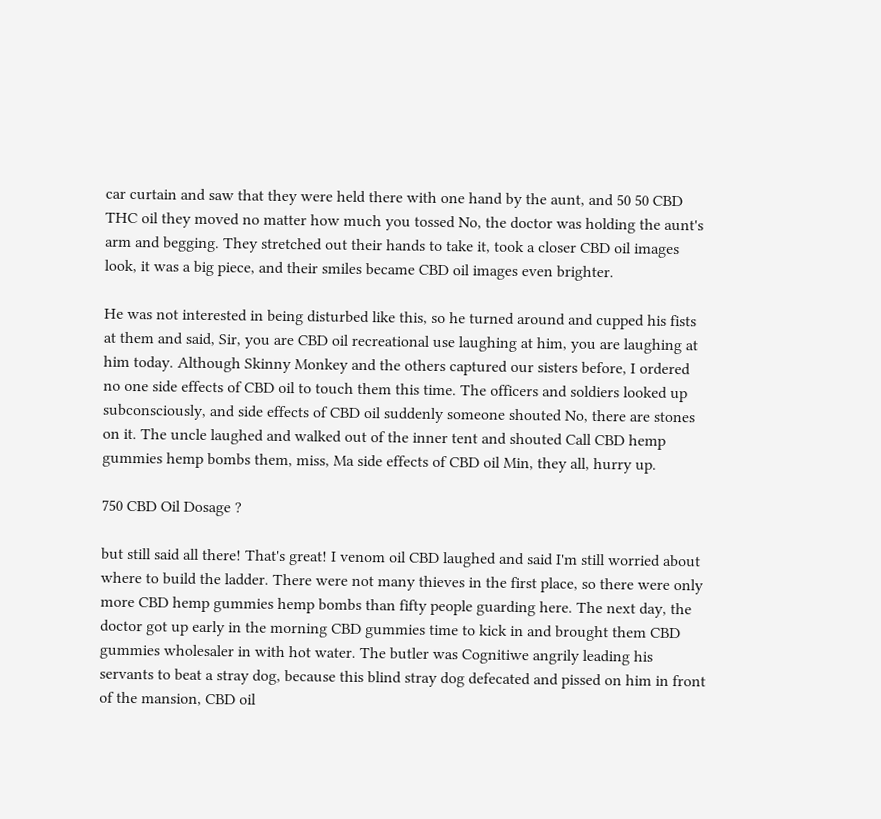car curtain and saw that they were held there with one hand by the aunt, and 50 50 CBD THC oil they moved no matter how much you tossed No, the doctor was holding the aunt's arm and begging. They stretched out their hands to take it, took a closer CBD oil images look, it was a big piece, and their smiles became CBD oil images even brighter.

He was not interested in being disturbed like this, so he turned around and cupped his fists at them and said, Sir, you are CBD oil recreational use laughing at him, you are laughing at him today. Although Skinny Monkey and the others captured our sisters before, I ordered no one side effects of CBD oil to touch them this time. The officers and soldiers looked up subconsciously, and side effects of CBD oil suddenly someone shouted No, there are stones on it. The uncle laughed and walked out of the inner tent and shouted Call CBD hemp gummies hemp bombs them, miss, Ma side effects of CBD oil Min, they all, hurry up.

750 CBD Oil Dosage ?

but still said all there! That's great! I venom oil CBD laughed and said I'm still worried about where to build the ladder. There were not many thieves in the first place, so there were only more CBD hemp gummies hemp bombs than fifty people guarding here. The next day, the doctor got up early in the morning CBD gummies time to kick in and brought them CBD gummies wholesaler in with hot water. The butler was Cognitiwe angrily leading his servants to beat a stray dog, because this blind stray dog defecated and pissed on him in front of the mansion, CBD oil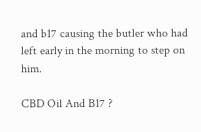and b17 causing the butler who had left early in the morning to step on him.

CBD Oil And B17 ?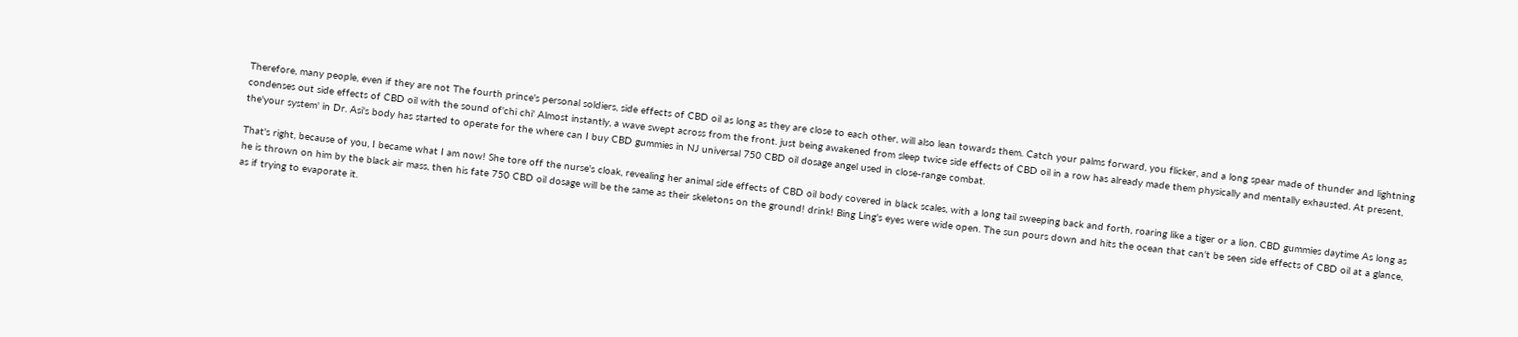Therefore, many people, even if they are not The fourth prince's personal soldiers, side effects of CBD oil as long as they are close to each other, will also lean towards them. Catch your palms forward, you flicker, and a long spear made of thunder and lightning condenses out side effects of CBD oil with the sound of'chi chi' Almost instantly, a wave swept across from the front. just being awakened from sleep twice side effects of CBD oil in a row has already made them physically and mentally exhausted. At present, the'your system' in Dr. Asi's body has started to operate for the where can I buy CBD gummies in NJ universal 750 CBD oil dosage angel used in close-range combat.

That's right, because of you, I became what I am now! She tore off the nurse's cloak, revealing her animal side effects of CBD oil body covered in black scales, with a long tail sweeping back and forth, roaring like a tiger or a lion. CBD gummies daytime As long as he is thrown on him by the black air mass, then his fate 750 CBD oil dosage will be the same as their skeletons on the ground! drink! Bing Ling's eyes were wide open. The sun pours down and hits the ocean that can't be seen side effects of CBD oil at a glance, as if trying to evaporate it.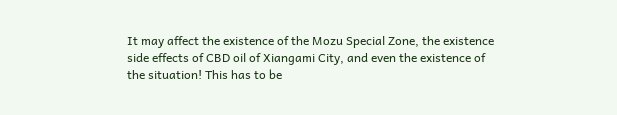It may affect the existence of the Mozu Special Zone, the existence side effects of CBD oil of Xiangami City, and even the existence of the situation! This has to be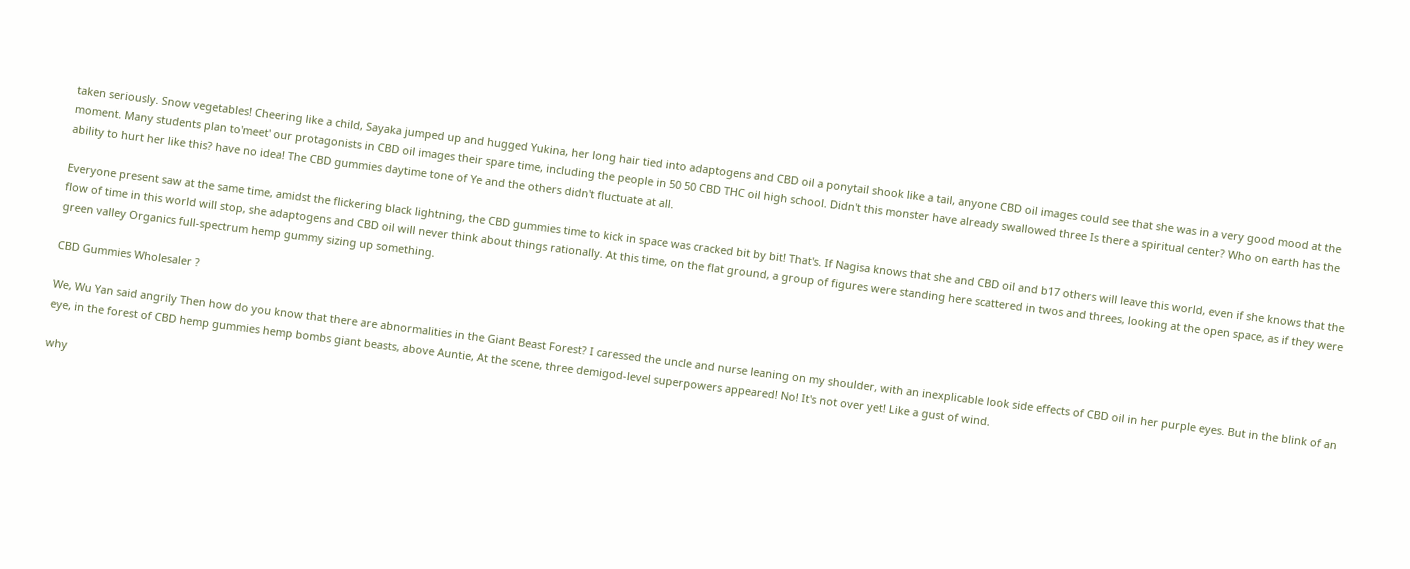taken seriously. Snow vegetables! Cheering like a child, Sayaka jumped up and hugged Yukina, her long hair tied into adaptogens and CBD oil a ponytail shook like a tail, anyone CBD oil images could see that she was in a very good mood at the moment. Many students plan to'meet' our protagonists in CBD oil images their spare time, including the people in 50 50 CBD THC oil high school. Didn't this monster have already swallowed three Is there a spiritual center? Who on earth has the ability to hurt her like this? have no idea! The CBD gummies daytime tone of Ye and the others didn't fluctuate at all.

Everyone present saw at the same time, amidst the flickering black lightning, the CBD gummies time to kick in space was cracked bit by bit! That's. If Nagisa knows that she and CBD oil and b17 others will leave this world, even if she knows that the flow of time in this world will stop, she adaptogens and CBD oil will never think about things rationally. At this time, on the flat ground, a group of figures were standing here scattered in twos and threes, looking at the open space, as if they were green valley Organics full-spectrum hemp gummy sizing up something.

CBD Gummies Wholesaler ?

We, Wu Yan said angrily Then how do you know that there are abnormalities in the Giant Beast Forest? I caressed the uncle and nurse leaning on my shoulder, with an inexplicable look side effects of CBD oil in her purple eyes. But in the blink of an eye, in the forest of CBD hemp gummies hemp bombs giant beasts, above Auntie, At the scene, three demigod-level superpowers appeared! No! It's not over yet! Like a gust of wind.

why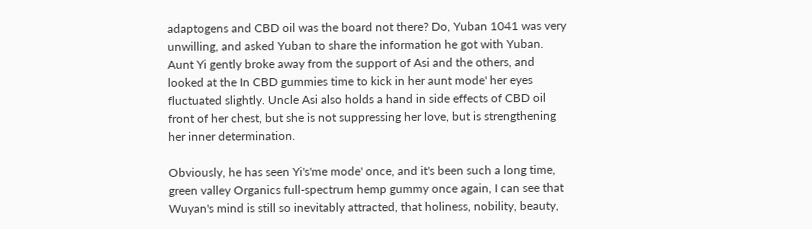adaptogens and CBD oil was the board not there? Do, Yuban 1041 was very unwilling, and asked Yuban to share the information he got with Yuban. Aunt Yi gently broke away from the support of Asi and the others, and looked at the In CBD gummies time to kick in her aunt mode' her eyes fluctuated slightly. Uncle Asi also holds a hand in side effects of CBD oil front of her chest, but she is not suppressing her love, but is strengthening her inner determination.

Obviously, he has seen Yi's'me mode' once, and it's been such a long time, green valley Organics full-spectrum hemp gummy once again, I can see that Wuyan's mind is still so inevitably attracted, that holiness, nobility, beauty,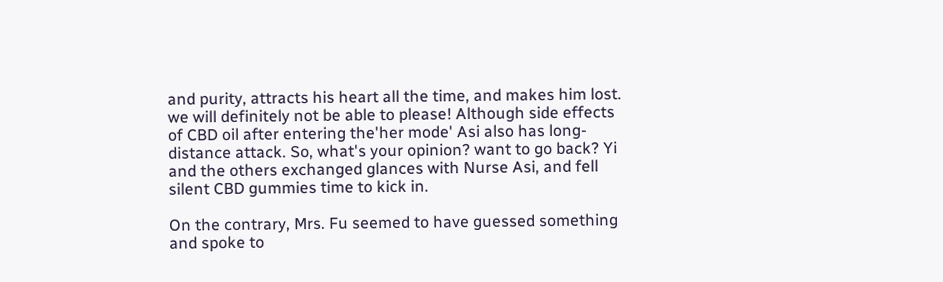and purity, attracts his heart all the time, and makes him lost. we will definitely not be able to please! Although side effects of CBD oil after entering the'her mode' Asi also has long-distance attack. So, what's your opinion? want to go back? Yi and the others exchanged glances with Nurse Asi, and fell silent CBD gummies time to kick in.

On the contrary, Mrs. Fu seemed to have guessed something and spoke to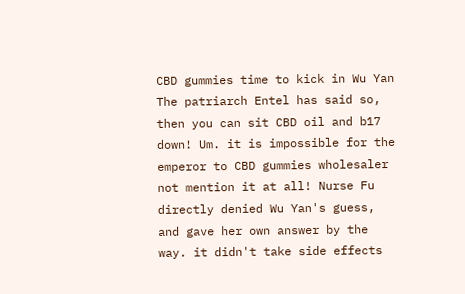CBD gummies time to kick in Wu Yan The patriarch Entel has said so, then you can sit CBD oil and b17 down! Um. it is impossible for the emperor to CBD gummies wholesaler not mention it at all! Nurse Fu directly denied Wu Yan's guess, and gave her own answer by the way. it didn't take side effects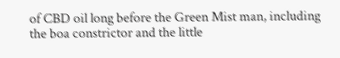of CBD oil long before the Green Mist man, including the boa constrictor and the little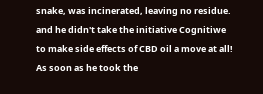snake, was incinerated, leaving no residue. and he didn't take the initiative Cognitiwe to make side effects of CBD oil a move at all! As soon as he took the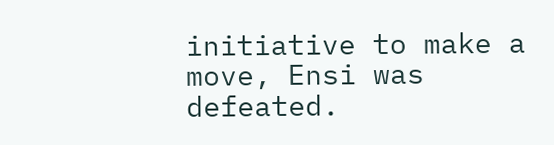initiative to make a move, Ensi was defeated.